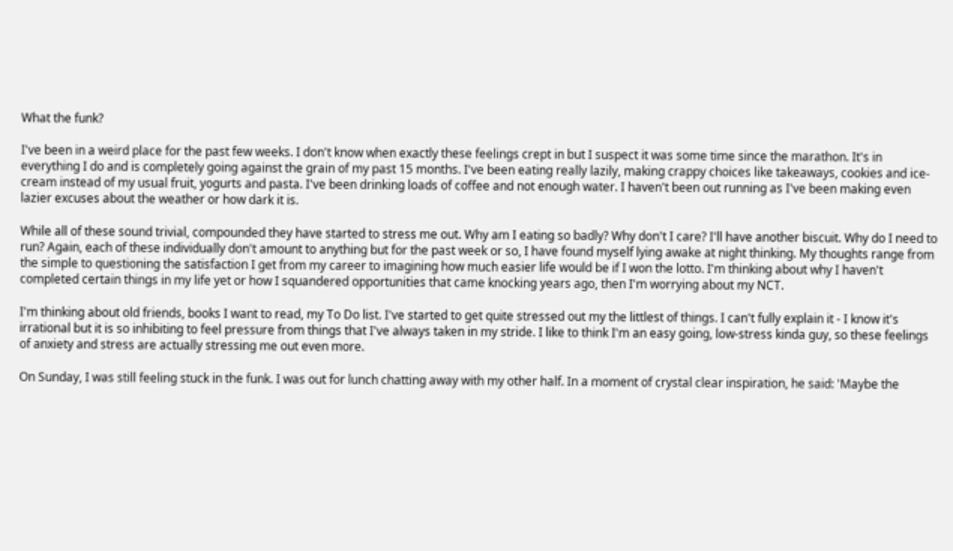What the funk?

I've been in a weird place for the past few weeks. I don't know when exactly these feelings crept in but I suspect it was some time since the marathon. It's in everything I do and is completely going against the grain of my past 15 months. I've been eating really lazily, making crappy choices like takeaways, cookies and ice-cream instead of my usual fruit, yogurts and pasta. I've been drinking loads of coffee and not enough water. I haven't been out running as I've been making even lazier excuses about the weather or how dark it is.

While all of these sound trivial, compounded they have started to stress me out. Why am I eating so badly? Why don't I care? I'll have another biscuit. Why do I need to run? Again, each of these individually don't amount to anything but for the past week or so, I have found myself lying awake at night thinking. My thoughts range from the simple to questioning the satisfaction I get from my career to imagining how much easier life would be if I won the lotto. I'm thinking about why I haven't completed certain things in my life yet or how I squandered opportunities that came knocking years ago, then I'm worrying about my NCT.

I'm thinking about old friends, books I want to read, my To Do list. I've started to get quite stressed out my the littlest of things. I can't fully explain it - I know it's irrational but it is so inhibiting to feel pressure from things that I've always taken in my stride. I like to think I'm an easy going, low-stress kinda guy, so these feelings of anxiety and stress are actually stressing me out even more.

On Sunday, I was still feeling stuck in the funk. I was out for lunch chatting away with my other half. In a moment of crystal clear inspiration, he said: 'Maybe the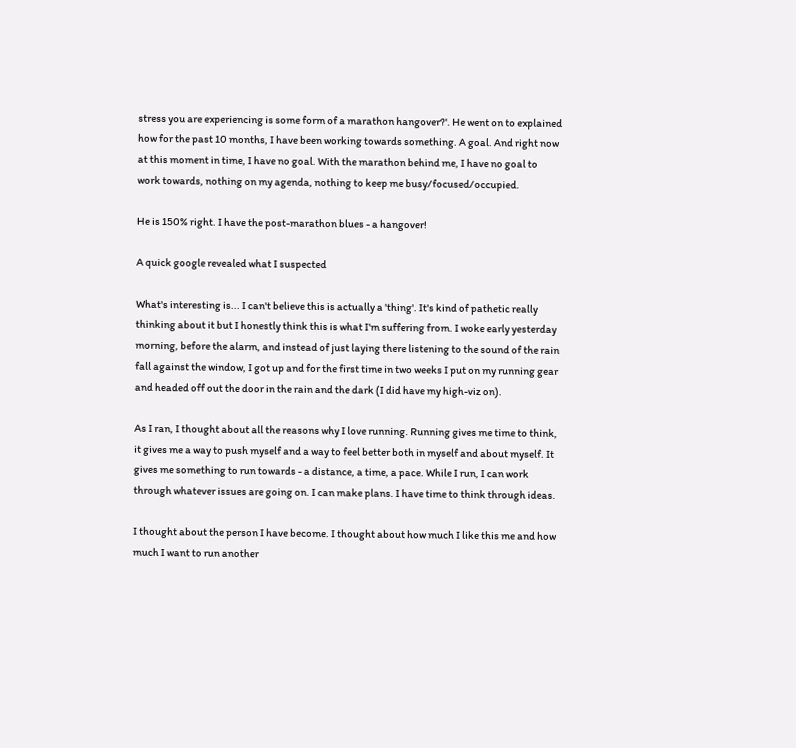stress you are experiencing is some form of a marathon hangover?'. He went on to explained how for the past 10 months, I have been working towards something. A goal. And right now at this moment in time, I have no goal. With the marathon behind me, I have no goal to work towards, nothing on my agenda, nothing to keep me busy/focused/occupied.

He is 150% right. I have the post-marathon blues - a hangover!

A quick google revealed what I suspected

What's interesting is... I can't believe this is actually a 'thing'. It's kind of pathetic really thinking about it but I honestly think this is what I'm suffering from. I woke early yesterday morning, before the alarm, and instead of just laying there listening to the sound of the rain fall against the window, I got up and for the first time in two weeks I put on my running gear and headed off out the door in the rain and the dark (I did have my high-viz on).

As I ran, I thought about all the reasons why I love running. Running gives me time to think, it gives me a way to push myself and a way to feel better both in myself and about myself. It gives me something to run towards - a distance, a time, a pace. While I run, I can work through whatever issues are going on. I can make plans. I have time to think through ideas.

I thought about the person I have become. I thought about how much I like this me and how much I want to run another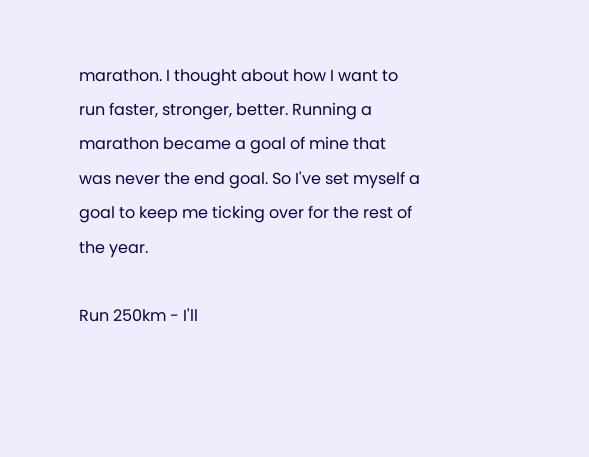marathon. I thought about how I want to run faster, stronger, better. Running a marathon became a goal of mine that was never the end goal. So I've set myself a goal to keep me ticking over for the rest of the year.

Run 250km - I'll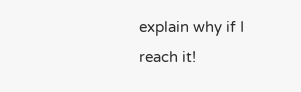explain why if I reach it!